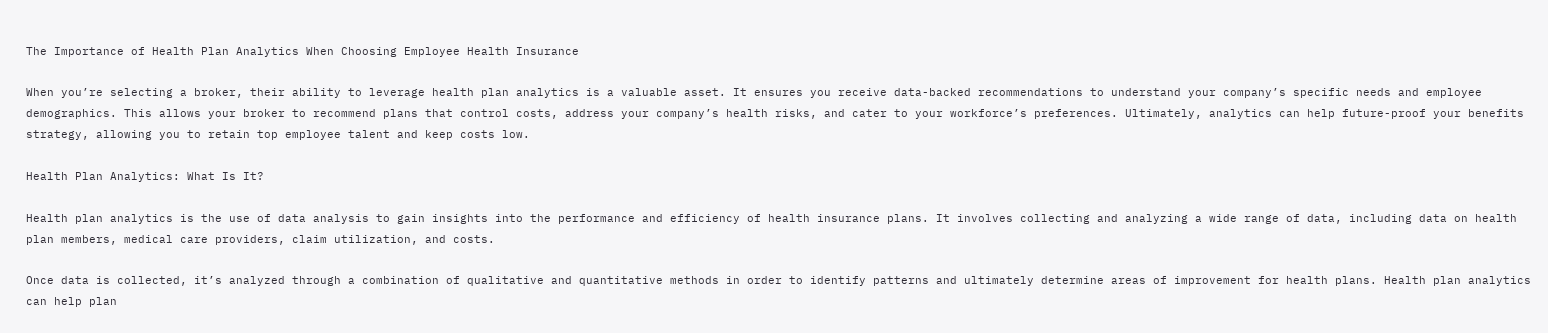The Importance of Health Plan Analytics When Choosing Employee Health Insurance

When you’re selecting a broker, their ability to leverage health plan analytics is a valuable asset. It ensures you receive data-backed recommendations to understand your company’s specific needs and employee demographics. This allows your broker to recommend plans that control costs, address your company’s health risks, and cater to your workforce’s preferences. Ultimately, analytics can help future-proof your benefits strategy, allowing you to retain top employee talent and keep costs low.

Health Plan Analytics: What Is It?

Health plan analytics is the use of data analysis to gain insights into the performance and efficiency of health insurance plans. It involves collecting and analyzing a wide range of data, including data on health plan members, medical care providers, claim utilization, and costs.

Once data is collected, it’s analyzed through a combination of qualitative and quantitative methods in order to identify patterns and ultimately determine areas of improvement for health plans. Health plan analytics can help plan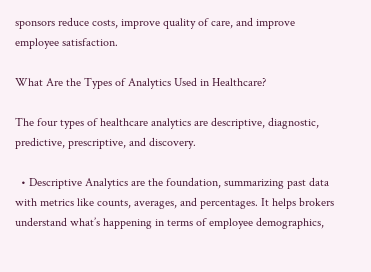sponsors reduce costs, improve quality of care, and improve employee satisfaction.

What Are the Types of Analytics Used in Healthcare?

The four types of healthcare analytics are descriptive, diagnostic, predictive, prescriptive, and discovery.

  • Descriptive Analytics are the foundation, summarizing past data with metrics like counts, averages, and percentages. It helps brokers understand what’s happening in terms of employee demographics,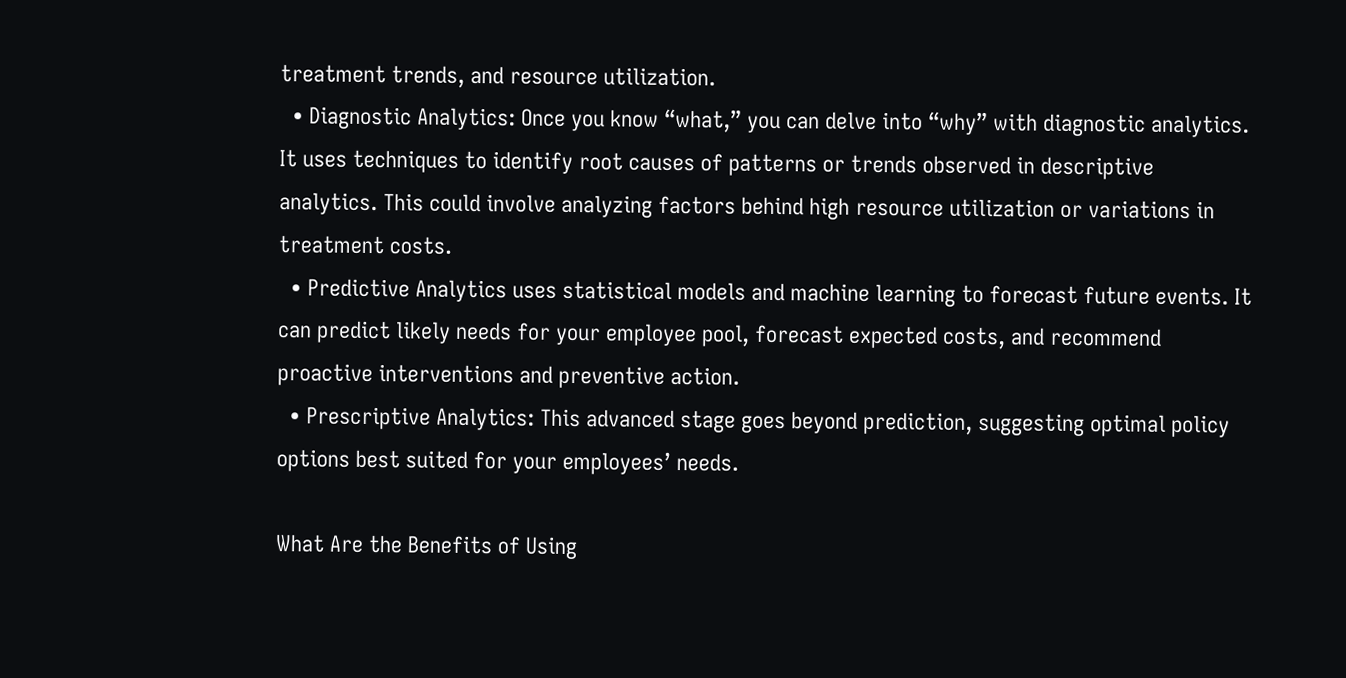treatment trends, and resource utilization.
  • Diagnostic Analytics: Once you know “what,” you can delve into “why” with diagnostic analytics. It uses techniques to identify root causes of patterns or trends observed in descriptive analytics. This could involve analyzing factors behind high resource utilization or variations in treatment costs.
  • Predictive Analytics uses statistical models and machine learning to forecast future events. It can predict likely needs for your employee pool, forecast expected costs, and recommend proactive interventions and preventive action.
  • Prescriptive Analytics: This advanced stage goes beyond prediction, suggesting optimal policy options best suited for your employees’ needs.

What Are the Benefits of Using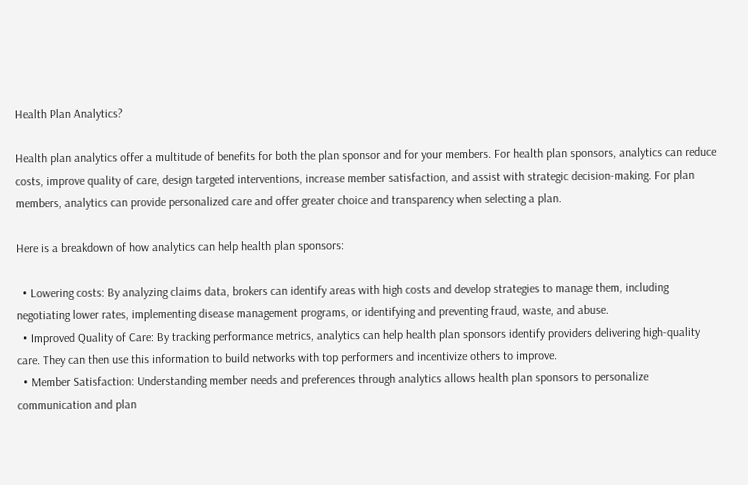Health Plan Analytics?

Health plan analytics offer a multitude of benefits for both the plan sponsor and for your members. For health plan sponsors, analytics can reduce costs, improve quality of care, design targeted interventions, increase member satisfaction, and assist with strategic decision-making. For plan members, analytics can provide personalized care and offer greater choice and transparency when selecting a plan.

Here is a breakdown of how analytics can help health plan sponsors:

  • Lowering costs: By analyzing claims data, brokers can identify areas with high costs and develop strategies to manage them, including negotiating lower rates, implementing disease management programs, or identifying and preventing fraud, waste, and abuse.
  • Improved Quality of Care: By tracking performance metrics, analytics can help health plan sponsors identify providers delivering high-quality care. They can then use this information to build networks with top performers and incentivize others to improve.
  • Member Satisfaction: Understanding member needs and preferences through analytics allows health plan sponsors to personalize communication and plan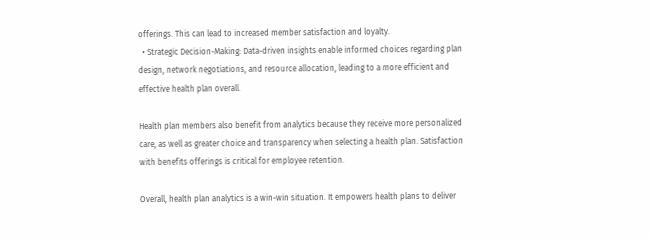offerings. This can lead to increased member satisfaction and loyalty.
  • Strategic Decision-Making: Data-driven insights enable informed choices regarding plan design, network negotiations, and resource allocation, leading to a more efficient and effective health plan overall.

Health plan members also benefit from analytics because they receive more personalized care, as well as greater choice and transparency when selecting a health plan. Satisfaction with benefits offerings is critical for employee retention.

Overall, health plan analytics is a win-win situation. It empowers health plans to deliver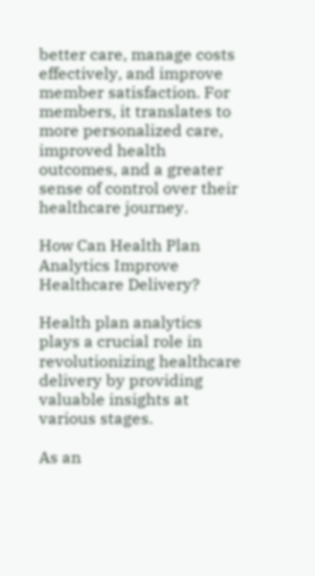better care, manage costs effectively, and improve member satisfaction. For members, it translates to more personalized care, improved health outcomes, and a greater sense of control over their healthcare journey.

How Can Health Plan Analytics Improve Healthcare Delivery?

Health plan analytics plays a crucial role in revolutionizing healthcare delivery by providing valuable insights at various stages.

As an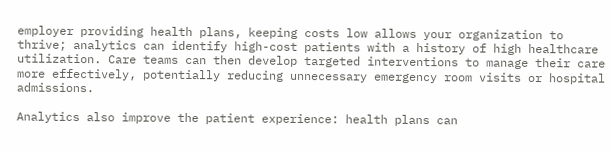employer providing health plans, keeping costs low allows your organization to thrive; analytics can identify high-cost patients with a history of high healthcare utilization. Care teams can then develop targeted interventions to manage their care more effectively, potentially reducing unnecessary emergency room visits or hospital admissions.

Analytics also improve the patient experience: health plans can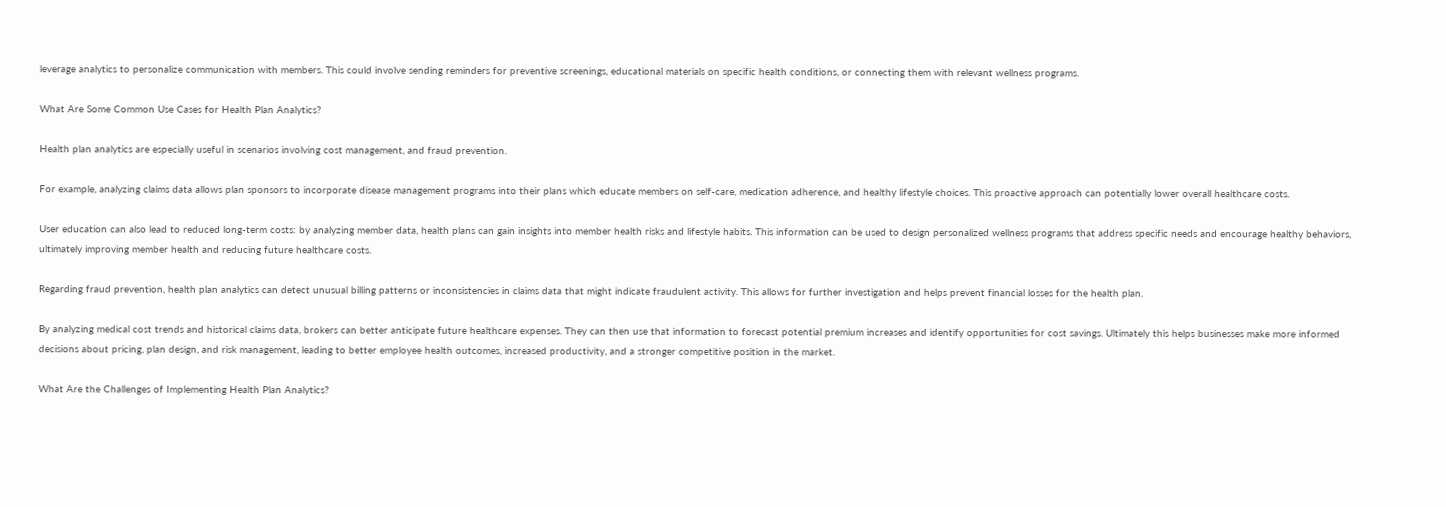leverage analytics to personalize communication with members. This could involve sending reminders for preventive screenings, educational materials on specific health conditions, or connecting them with relevant wellness programs.

What Are Some Common Use Cases for Health Plan Analytics?

Health plan analytics are especially useful in scenarios involving cost management, and fraud prevention.

For example, analyzing claims data allows plan sponsors to incorporate disease management programs into their plans which educate members on self-care, medication adherence, and healthy lifestyle choices. This proactive approach can potentially lower overall healthcare costs.

User education can also lead to reduced long-term costs: by analyzing member data, health plans can gain insights into member health risks and lifestyle habits. This information can be used to design personalized wellness programs that address specific needs and encourage healthy behaviors, ultimately improving member health and reducing future healthcare costs.

Regarding fraud prevention, health plan analytics can detect unusual billing patterns or inconsistencies in claims data that might indicate fraudulent activity. This allows for further investigation and helps prevent financial losses for the health plan.

By analyzing medical cost trends and historical claims data, brokers can better anticipate future healthcare expenses. They can then use that information to forecast potential premium increases and identify opportunities for cost savings. Ultimately this helps businesses make more informed decisions about pricing, plan design, and risk management, leading to better employee health outcomes, increased productivity, and a stronger competitive position in the market.

What Are the Challenges of Implementing Health Plan Analytics?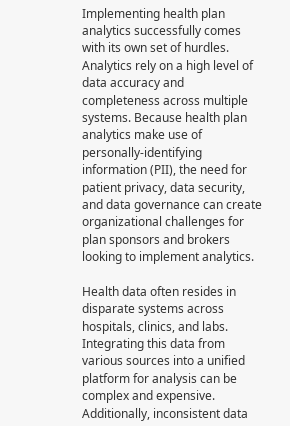Implementing health plan analytics successfully comes with its own set of hurdles. Analytics rely on a high level of data accuracy and completeness across multiple systems. Because health plan analytics make use of personally-identifying information (PII), the need for patient privacy, data security, and data governance can create organizational challenges for plan sponsors and brokers looking to implement analytics.

Health data often resides in disparate systems across hospitals, clinics, and labs. Integrating this data from various sources into a unified platform for analysis can be complex and expensive. Additionally, inconsistent data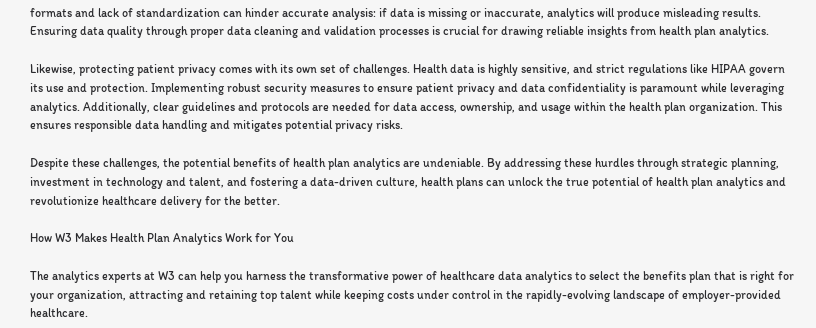formats and lack of standardization can hinder accurate analysis: if data is missing or inaccurate, analytics will produce misleading results. Ensuring data quality through proper data cleaning and validation processes is crucial for drawing reliable insights from health plan analytics.

Likewise, protecting patient privacy comes with its own set of challenges. Health data is highly sensitive, and strict regulations like HIPAA govern its use and protection. Implementing robust security measures to ensure patient privacy and data confidentiality is paramount while leveraging analytics. Additionally, clear guidelines and protocols are needed for data access, ownership, and usage within the health plan organization. This ensures responsible data handling and mitigates potential privacy risks.

Despite these challenges, the potential benefits of health plan analytics are undeniable. By addressing these hurdles through strategic planning, investment in technology and talent, and fostering a data-driven culture, health plans can unlock the true potential of health plan analytics and revolutionize healthcare delivery for the better.

How W3 Makes Health Plan Analytics Work for You

The analytics experts at W3 can help you harness the transformative power of healthcare data analytics to select the benefits plan that is right for your organization, attracting and retaining top talent while keeping costs under control in the rapidly-evolving landscape of employer-provided healthcare.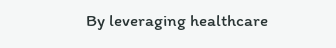By leveraging healthcare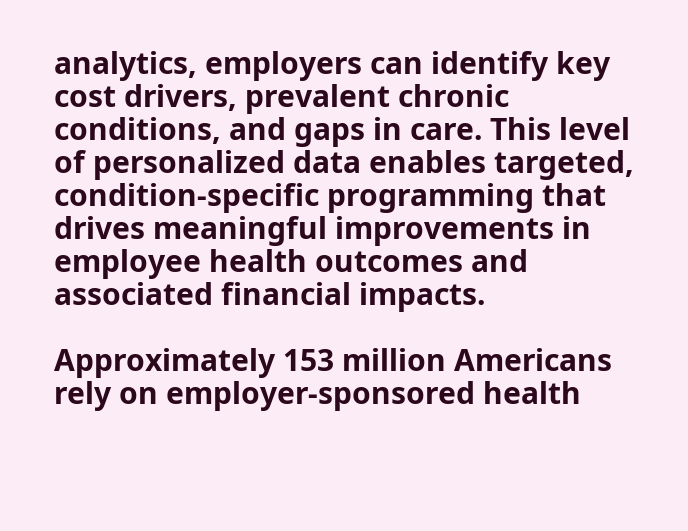analytics, employers can identify key cost drivers, prevalent chronic conditions, and gaps in care. This level of personalized data enables targeted, condition-specific programming that drives meaningful improvements in employee health outcomes and associated financial impacts.

Approximately 153 million Americans rely on employer-sponsored health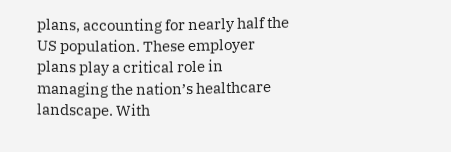plans, accounting for nearly half the US population. These employer plans play a critical role in managing the nation’s healthcare landscape. With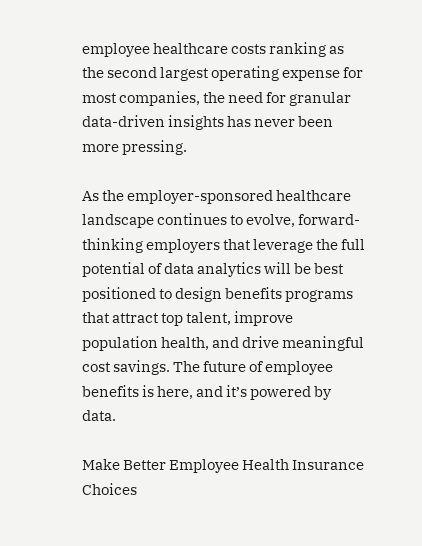employee healthcare costs ranking as the second largest operating expense for most companies, the need for granular data-driven insights has never been more pressing.

As the employer-sponsored healthcare landscape continues to evolve, forward-thinking employers that leverage the full potential of data analytics will be best positioned to design benefits programs that attract top talent, improve population health, and drive meaningful cost savings. The future of employee benefits is here, and it’s powered by data.

Make Better Employee Health Insurance Choices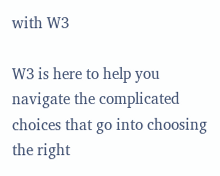with W3

W3 is here to help you navigate the complicated choices that go into choosing the right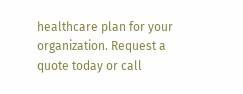healthcare plan for your organization. Request a quote today or call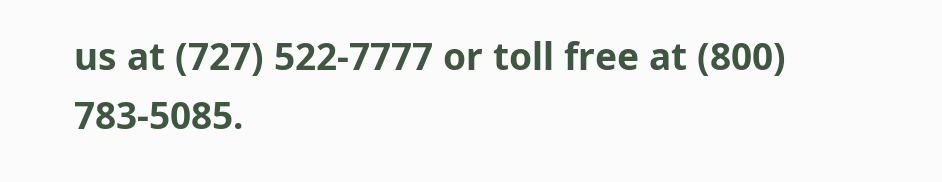us at (727) 522-7777 or toll free at (800) 783-5085.